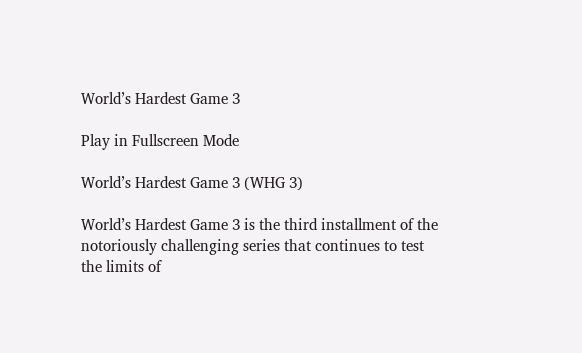World’s Hardest Game 3

Play in Fullscreen Mode

World’s Hardest Game 3 (WHG 3)

World’s Hardest Game 3 is the third installment of the notoriously challenging series that continues to test the limits of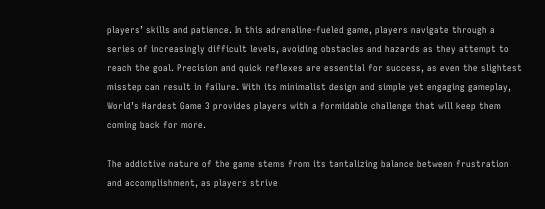players’ skills and patience. In this adrenaline-fueled game, players navigate through a series of increasingly difficult levels, avoiding obstacles and hazards as they attempt to reach the goal. Precision and quick reflexes are essential for success, as even the slightest misstep can result in failure. With its minimalist design and simple yet engaging gameplay, World’s Hardest Game 3 provides players with a formidable challenge that will keep them coming back for more.

The addictive nature of the game stems from its tantalizing balance between frustration and accomplishment, as players strive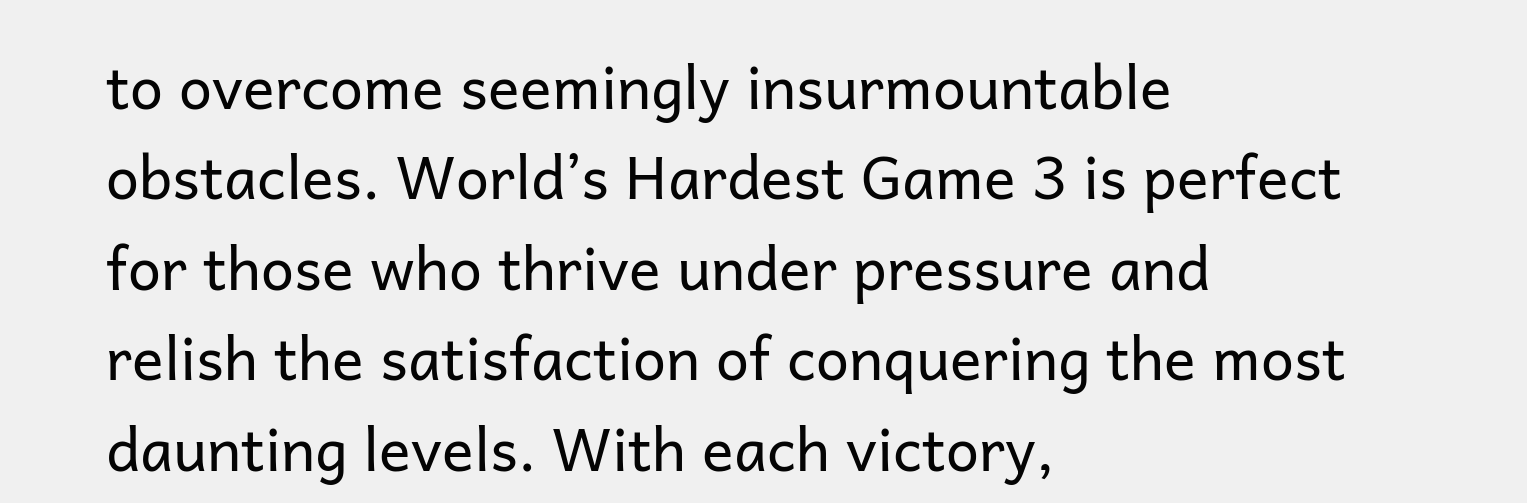to overcome seemingly insurmountable obstacles. World’s Hardest Game 3 is perfect for those who thrive under pressure and relish the satisfaction of conquering the most daunting levels. With each victory,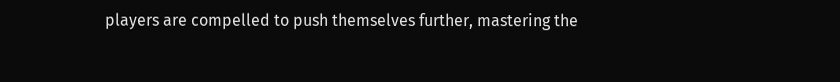players are compelled to push themselves further, mastering the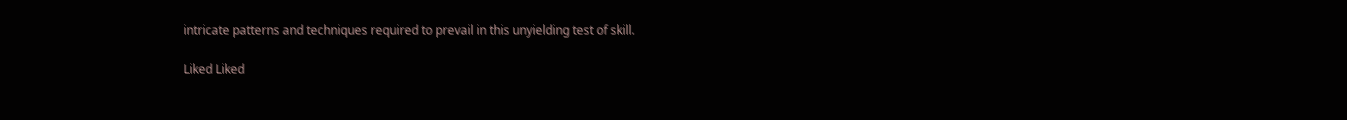intricate patterns and techniques required to prevail in this unyielding test of skill.

Liked Liked